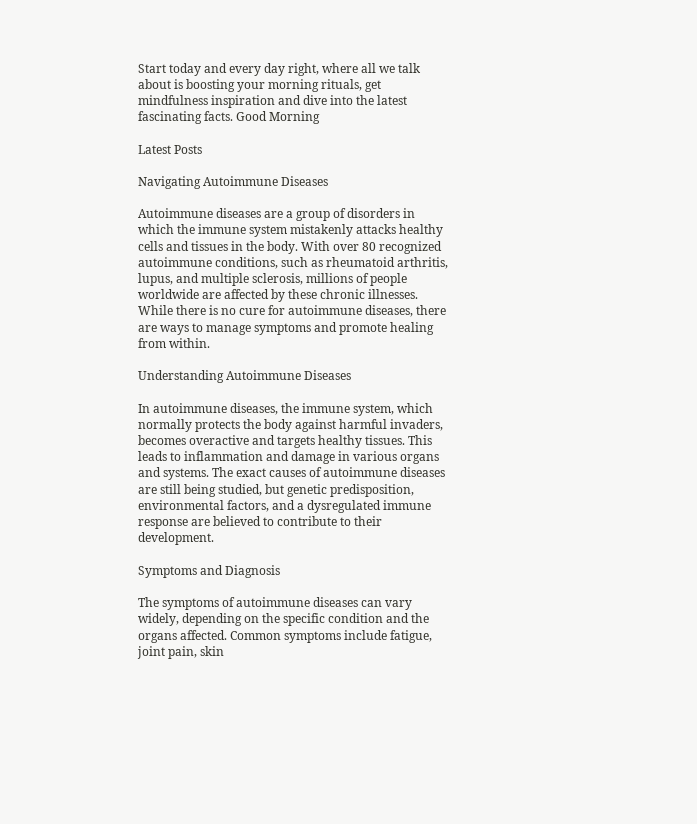Start today and every day right, where all we talk about is boosting your morning rituals, get mindfulness inspiration and dive into the latest fascinating facts. Good Morning

Latest Posts

Navigating Autoimmune Diseases

Autoimmune diseases are a group of disorders in which the immune system mistakenly attacks healthy cells and tissues in the body. With over 80 recognized autoimmune conditions, such as rheumatoid arthritis, lupus, and multiple sclerosis, millions of people worldwide are affected by these chronic illnesses. While there is no cure for autoimmune diseases, there are ways to manage symptoms and promote healing from within.

Understanding Autoimmune Diseases

In autoimmune diseases, the immune system, which normally protects the body against harmful invaders, becomes overactive and targets healthy tissues. This leads to inflammation and damage in various organs and systems. The exact causes of autoimmune diseases are still being studied, but genetic predisposition, environmental factors, and a dysregulated immune response are believed to contribute to their development.

Symptoms and Diagnosis

The symptoms of autoimmune diseases can vary widely, depending on the specific condition and the organs affected. Common symptoms include fatigue, joint pain, skin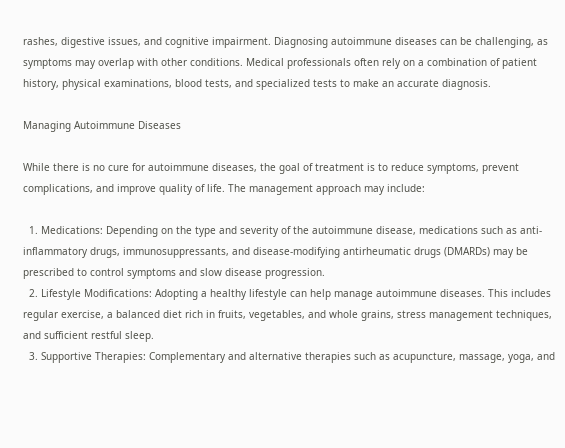rashes, digestive issues, and cognitive impairment. Diagnosing autoimmune diseases can be challenging, as symptoms may overlap with other conditions. Medical professionals often rely on a combination of patient history, physical examinations, blood tests, and specialized tests to make an accurate diagnosis.

Managing Autoimmune Diseases

While there is no cure for autoimmune diseases, the goal of treatment is to reduce symptoms, prevent complications, and improve quality of life. The management approach may include:

  1. Medications: Depending on the type and severity of the autoimmune disease, medications such as anti-inflammatory drugs, immunosuppressants, and disease-modifying antirheumatic drugs (DMARDs) may be prescribed to control symptoms and slow disease progression.
  2. Lifestyle Modifications: Adopting a healthy lifestyle can help manage autoimmune diseases. This includes regular exercise, a balanced diet rich in fruits, vegetables, and whole grains, stress management techniques, and sufficient restful sleep.
  3. Supportive Therapies: Complementary and alternative therapies such as acupuncture, massage, yoga, and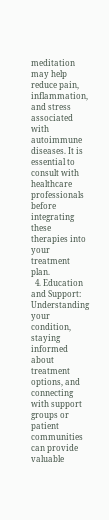meditation may help reduce pain, inflammation, and stress associated with autoimmune diseases. It is essential to consult with healthcare professionals before integrating these therapies into your treatment plan.
  4. Education and Support: Understanding your condition, staying informed about treatment options, and connecting with support groups or patient communities can provide valuable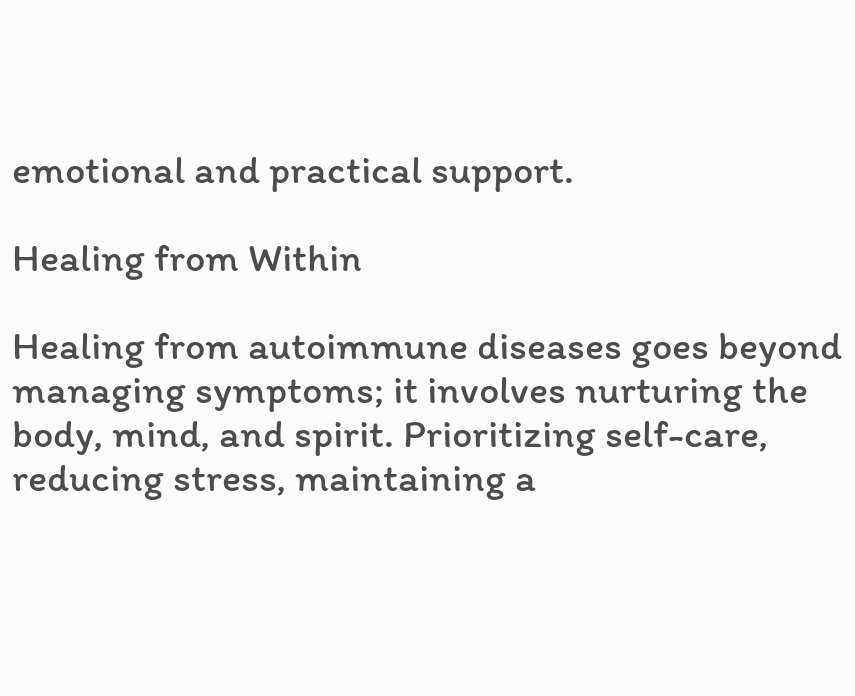emotional and practical support.

Healing from Within

Healing from autoimmune diseases goes beyond managing symptoms; it involves nurturing the body, mind, and spirit. Prioritizing self-care, reducing stress, maintaining a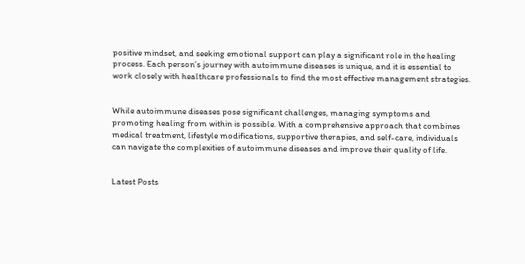positive mindset, and seeking emotional support can play a significant role in the healing process. Each person’s journey with autoimmune diseases is unique, and it is essential to work closely with healthcare professionals to find the most effective management strategies.


While autoimmune diseases pose significant challenges, managing symptoms and promoting healing from within is possible. With a comprehensive approach that combines medical treatment, lifestyle modifications, supportive therapies, and self-care, individuals can navigate the complexities of autoimmune diseases and improve their quality of life.


Latest Posts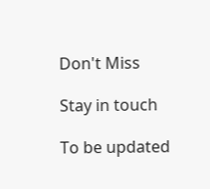Don't Miss

Stay in touch

To be updated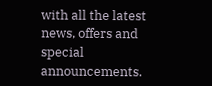with all the latest news, offers and special announcements.